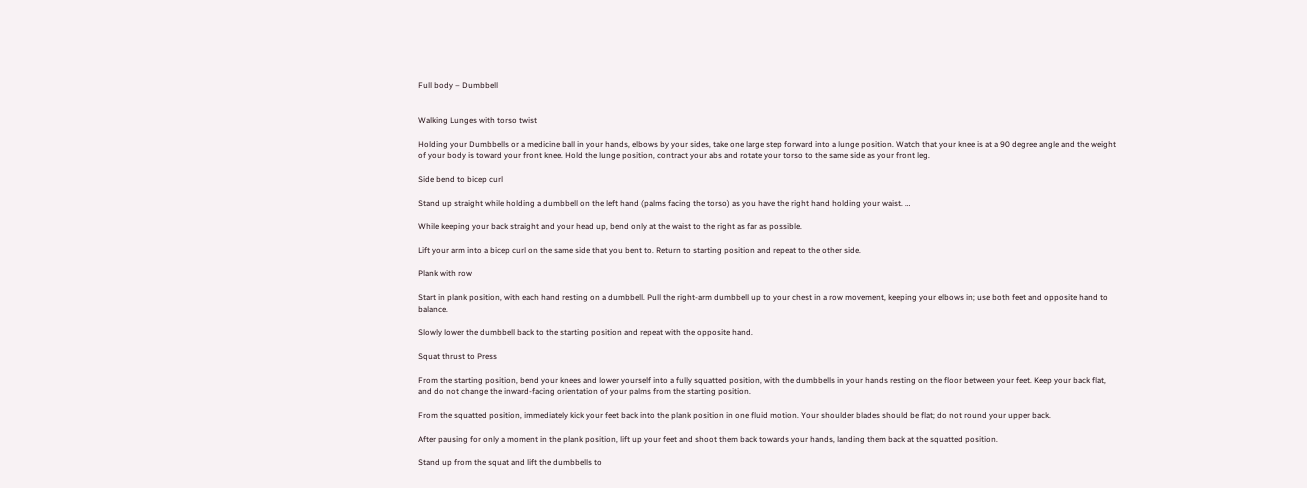Full body – Dumbbell


Walking Lunges with torso twist

Holding your Dumbbells or a medicine ball in your hands, elbows by your sides, take one large step forward into a lunge position. Watch that your knee is at a 90 degree angle and the weight of your body is toward your front knee. Hold the lunge position, contract your abs and rotate your torso to the same side as your front leg.

Side bend to bicep curl

Stand up straight while holding a dumbbell on the left hand (palms facing the torso) as you have the right hand holding your waist. …

While keeping your back straight and your head up, bend only at the waist to the right as far as possible.

Lift your arm into a bicep curl on the same side that you bent to. Return to starting position and repeat to the other side.

Plank with row

Start in plank position, with each hand resting on a dumbbell. Pull the right-arm dumbbell up to your chest in a row movement, keeping your elbows in; use both feet and opposite hand to balance.

Slowly lower the dumbbell back to the starting position and repeat with the opposite hand.

Squat thrust to Press

From the starting position, bend your knees and lower yourself into a fully squatted position, with the dumbbells in your hands resting on the floor between your feet. Keep your back flat, and do not change the inward-facing orientation of your palms from the starting position.

From the squatted position, immediately kick your feet back into the plank position in one fluid motion. Your shoulder blades should be flat; do not round your upper back.

After pausing for only a moment in the plank position, lift up your feet and shoot them back towards your hands, landing them back at the squatted position.

Stand up from the squat and lift the dumbbells to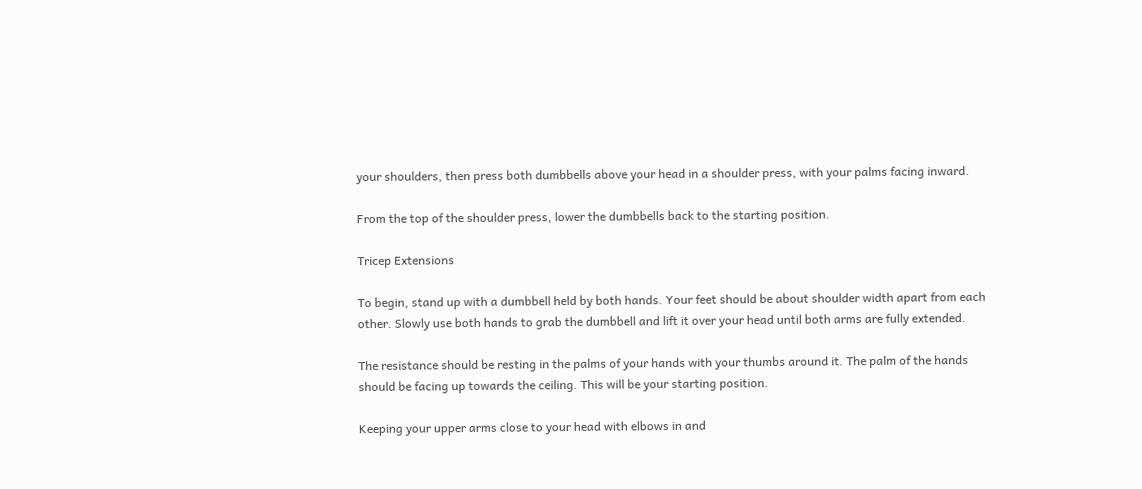your shoulders, then press both dumbbells above your head in a shoulder press, with your palms facing inward.

From the top of the shoulder press, lower the dumbbells back to the starting position.

Tricep Extensions

To begin, stand up with a dumbbell held by both hands. Your feet should be about shoulder width apart from each other. Slowly use both hands to grab the dumbbell and lift it over your head until both arms are fully extended.

The resistance should be resting in the palms of your hands with your thumbs around it. The palm of the hands should be facing up towards the ceiling. This will be your starting position.

Keeping your upper arms close to your head with elbows in and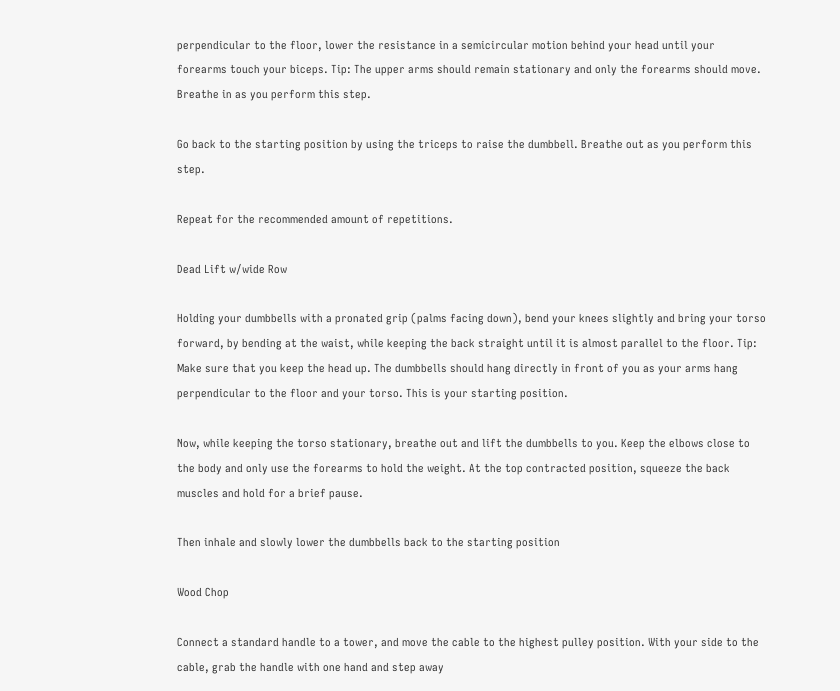perpendicular to the floor, lower the resistance in a semicircular motion behind your head until your forearms touch your biceps. Tip: The upper arms should remain stationary and only the forearms should move. Breathe in as you perform this step.

Go back to the starting position by using the triceps to raise the dumbbell. Breathe out as you perform this step.

Repeat for the recommended amount of repetitions.

Dead Lift w/wide Row

Holding your dumbbells with a pronated grip (palms facing down), bend your knees slightly and bring your torso forward, by bending at the waist, while keeping the back straight until it is almost parallel to the floor. Tip: Make sure that you keep the head up. The dumbbells should hang directly in front of you as your arms hang perpendicular to the floor and your torso. This is your starting position.

Now, while keeping the torso stationary, breathe out and lift the dumbbells to you. Keep the elbows close to the body and only use the forearms to hold the weight. At the top contracted position, squeeze the back muscles and hold for a brief pause.

Then inhale and slowly lower the dumbbells back to the starting position

Wood Chop

Connect a standard handle to a tower, and move the cable to the highest pulley position. With your side to the cable, grab the handle with one hand and step away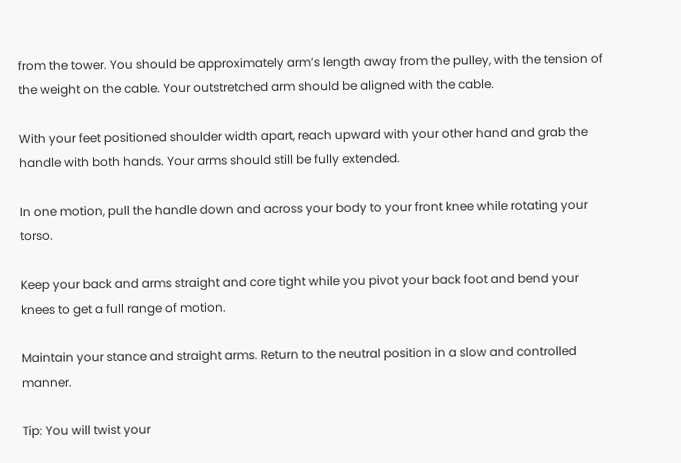from the tower. You should be approximately arm’s length away from the pulley, with the tension of the weight on the cable. Your outstretched arm should be aligned with the cable.

With your feet positioned shoulder width apart, reach upward with your other hand and grab the handle with both hands. Your arms should still be fully extended.

In one motion, pull the handle down and across your body to your front knee while rotating your torso.

Keep your back and arms straight and core tight while you pivot your back foot and bend your knees to get a full range of motion.

Maintain your stance and straight arms. Return to the neutral position in a slow and controlled manner.

Tip: You will twist your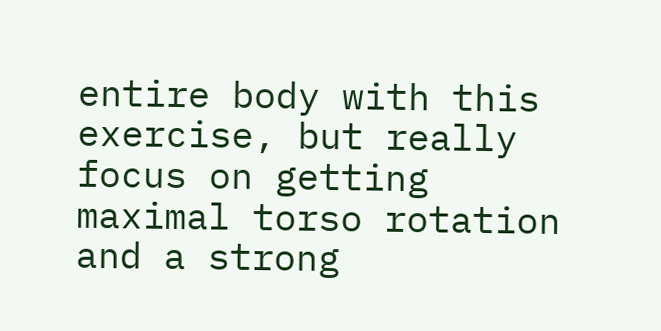entire body with this exercise, but really focus on getting maximal torso rotation and a strong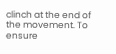clinch at the end of the movement. To ensure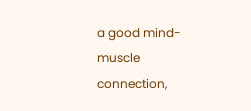a good mind-muscle connection,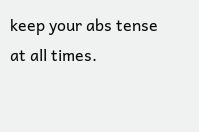keep your abs tense at all times.